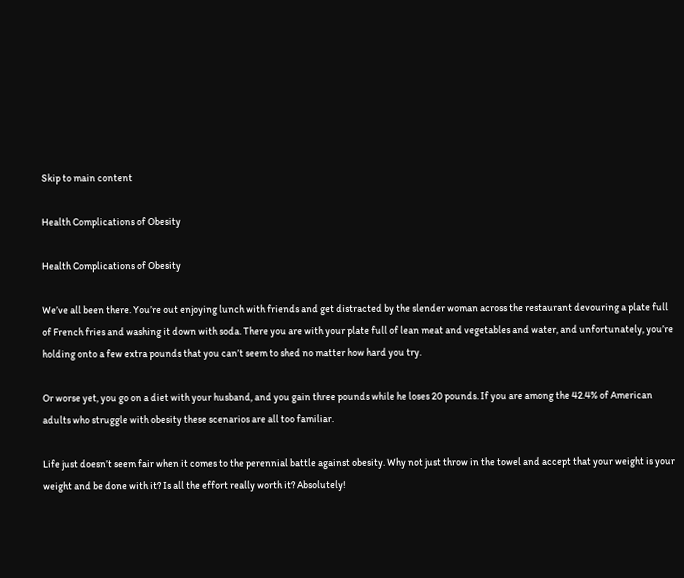Skip to main content

Health Complications of Obesity

Health Complications of Obesity

We’ve all been there. You’re out enjoying lunch with friends and get distracted by the slender woman across the restaurant devouring a plate full of French fries and washing it down with soda. There you are with your plate full of lean meat and vegetables and water, and unfortunately, you’re holding onto a few extra pounds that you can’t seem to shed no matter how hard you try.

Or worse yet, you go on a diet with your husband, and you gain three pounds while he loses 20 pounds. If you are among the 42.4% of American adults who struggle with obesity these scenarios are all too familiar.

Life just doesn’t seem fair when it comes to the perennial battle against obesity. Why not just throw in the towel and accept that your weight is your weight and be done with it? Is all the effort really worth it? Absolutely!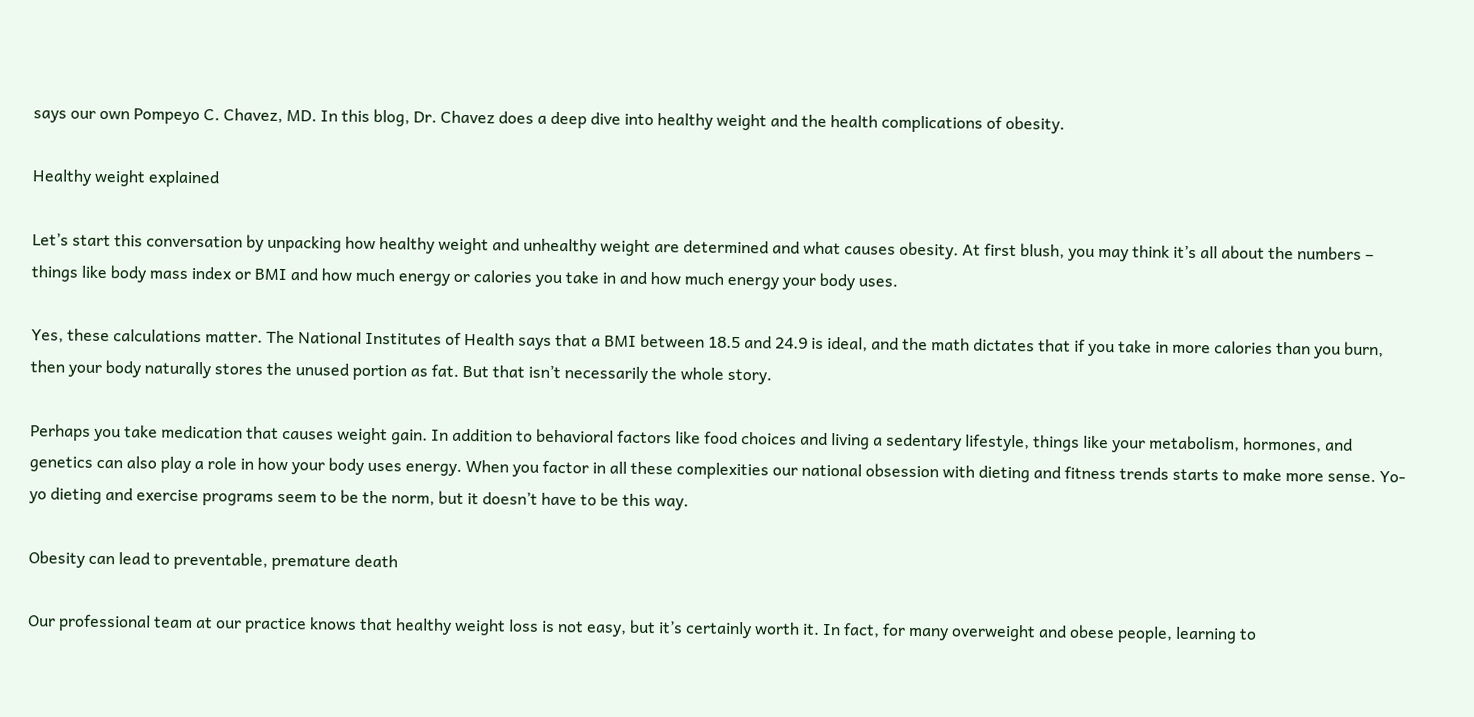says our own Pompeyo C. Chavez, MD. In this blog, Dr. Chavez does a deep dive into healthy weight and the health complications of obesity.

Healthy weight explained

Let’s start this conversation by unpacking how healthy weight and unhealthy weight are determined and what causes obesity. At first blush, you may think it’s all about the numbers – things like body mass index or BMI and how much energy or calories you take in and how much energy your body uses.

Yes, these calculations matter. The National Institutes of Health says that a BMI between 18.5 and 24.9 is ideal, and the math dictates that if you take in more calories than you burn, then your body naturally stores the unused portion as fat. But that isn’t necessarily the whole story.

Perhaps you take medication that causes weight gain. In addition to behavioral factors like food choices and living a sedentary lifestyle, things like your metabolism, hormones, and genetics can also play a role in how your body uses energy. When you factor in all these complexities our national obsession with dieting and fitness trends starts to make more sense. Yo-yo dieting and exercise programs seem to be the norm, but it doesn’t have to be this way.

Obesity can lead to preventable, premature death

Our professional team at our practice knows that healthy weight loss is not easy, but it’s certainly worth it. In fact, for many overweight and obese people, learning to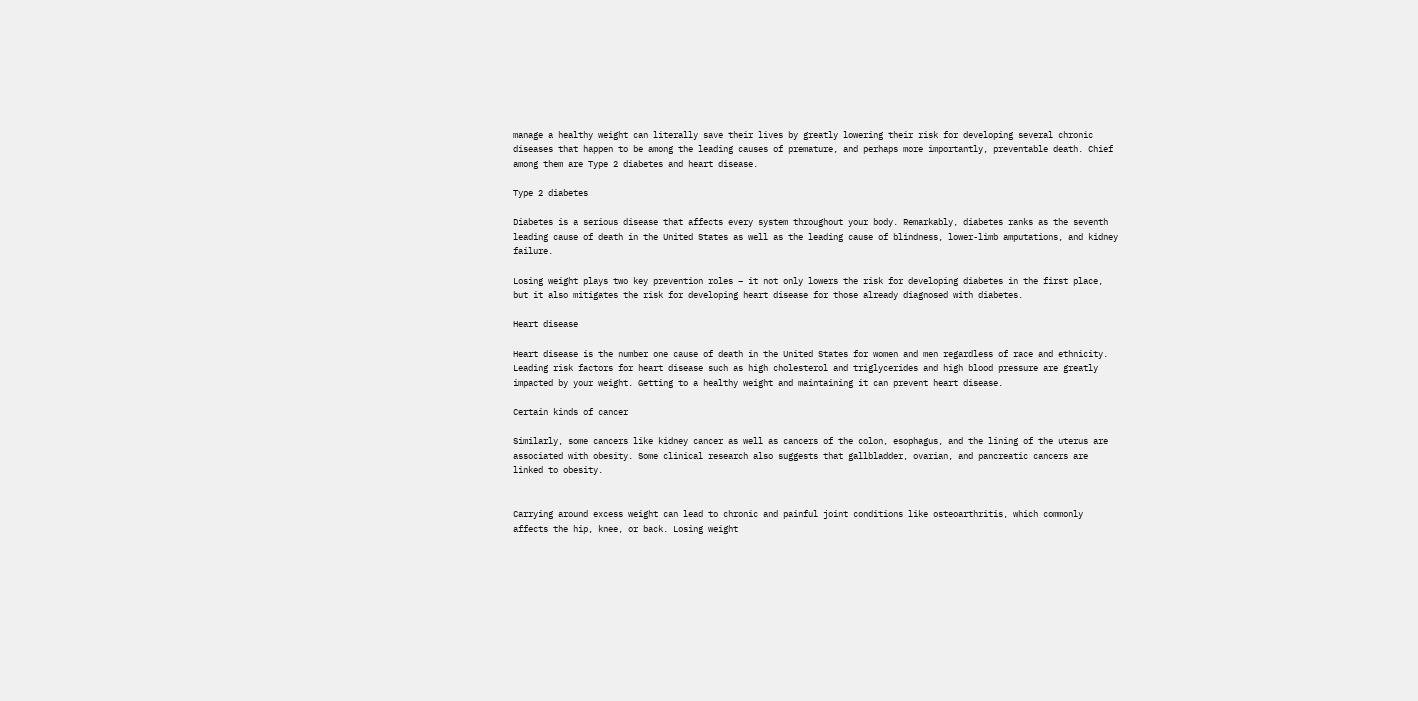manage a healthy weight can literally save their lives by greatly lowering their risk for developing several chronic diseases that happen to be among the leading causes of premature, and perhaps more importantly, preventable death. Chief among them are Type 2 diabetes and heart disease.

Type 2 diabetes

Diabetes is a serious disease that affects every system throughout your body. Remarkably, diabetes ranks as the seventh leading cause of death in the United States as well as the leading cause of blindness, lower-limb amputations, and kidney failure.

Losing weight plays two key prevention roles – it not only lowers the risk for developing diabetes in the first place, but it also mitigates the risk for developing heart disease for those already diagnosed with diabetes.

Heart disease

Heart disease is the number one cause of death in the United States for women and men regardless of race and ethnicity. Leading risk factors for heart disease such as high cholesterol and triglycerides and high blood pressure are greatly impacted by your weight. Getting to a healthy weight and maintaining it can prevent heart disease.

Certain kinds of cancer

Similarly, some cancers like kidney cancer as well as cancers of the colon, esophagus, and the lining of the uterus are associated with obesity. Some clinical research also suggests that gallbladder, ovarian, and pancreatic cancers are linked to obesity.


Carrying around excess weight can lead to chronic and painful joint conditions like osteoarthritis, which commonly affects the hip, knee, or back. Losing weight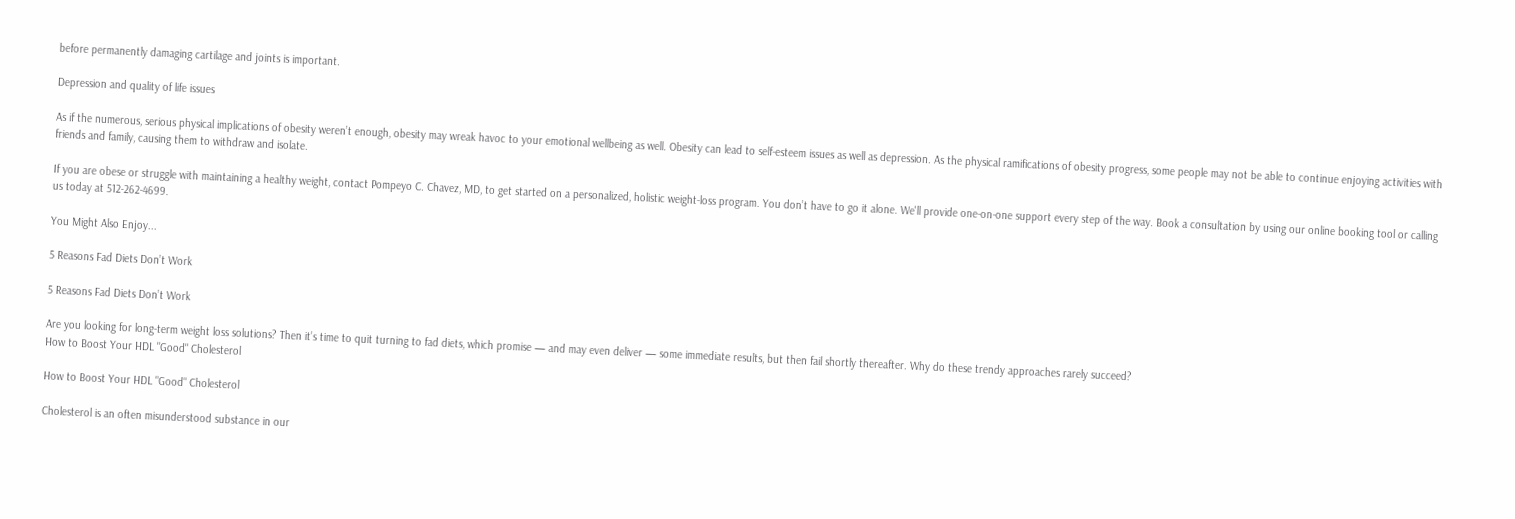before permanently damaging cartilage and joints is important.

Depression and quality of life issues

As if the numerous, serious physical implications of obesity weren’t enough, obesity may wreak havoc to your emotional wellbeing as well. Obesity can lead to self-esteem issues as well as depression. As the physical ramifications of obesity progress, some people may not be able to continue enjoying activities with friends and family, causing them to withdraw and isolate.

If you are obese or struggle with maintaining a healthy weight, contact Pompeyo C. Chavez, MD, to get started on a personalized, holistic weight-loss program. You don’t have to go it alone. We'll provide one-on-one support every step of the way. Book a consultation by using our online booking tool or calling us today at 512-262-4699.

You Might Also Enjoy...

5 Reasons Fad Diets Don’t Work

5 Reasons Fad Diets Don’t Work

Are you looking for long-term weight loss solutions? Then it’s time to quit turning to fad diets, which promise — and may even deliver — some immediate results, but then fail shortly thereafter. Why do these trendy approaches rarely succeed?
How to Boost Your HDL "Good" Cholesterol

How to Boost Your HDL "Good" Cholesterol

Cholesterol is an often misunderstood substance in our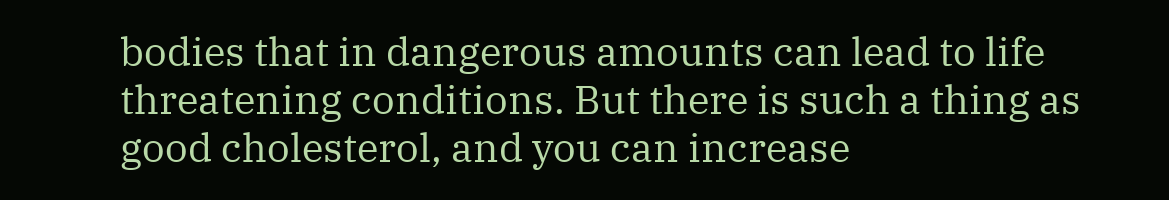bodies that in dangerous amounts can lead to life threatening conditions. But there is such a thing as good cholesterol, and you can increase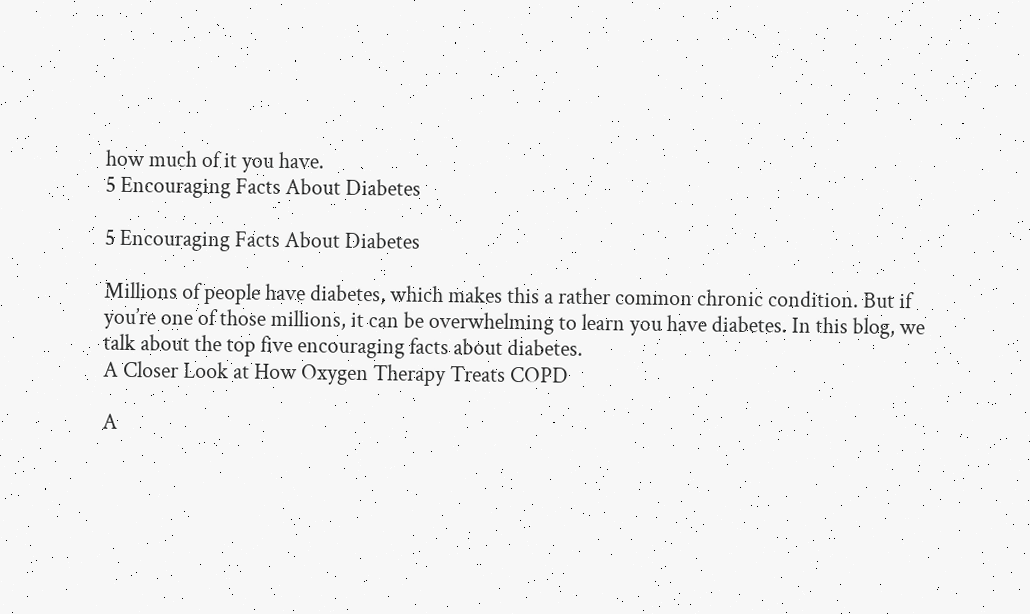how much of it you have.
5 Encouraging Facts About Diabetes

5 Encouraging Facts About Diabetes

Millions of people have diabetes, which makes this a rather common chronic condition. But if you’re one of those millions, it can be overwhelming to learn you have diabetes. In this blog, we talk about the top five encouraging facts about diabetes.
A Closer Look at How Oxygen Therapy Treats COPD

A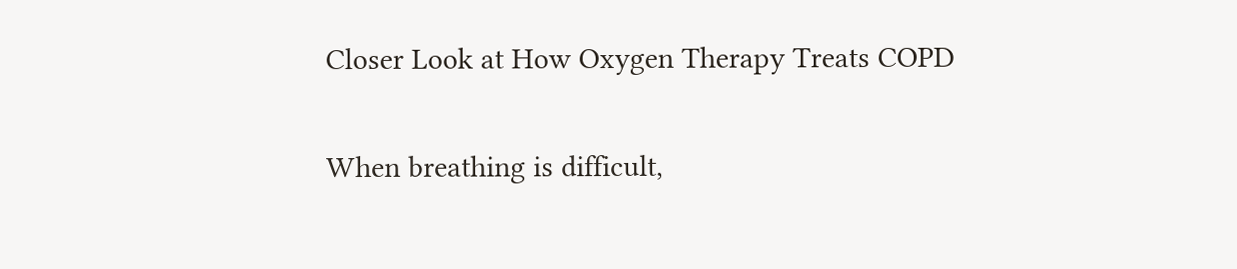Closer Look at How Oxygen Therapy Treats COPD

When breathing is difficult,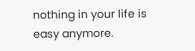nothing in your life is easy anymore.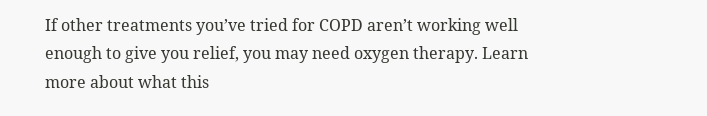If other treatments you’ve tried for COPD aren’t working well enough to give you relief, you may need oxygen therapy. Learn more about what this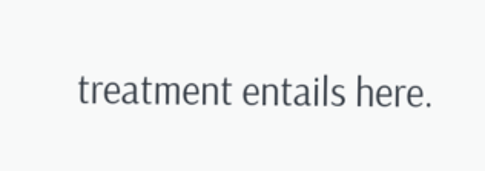treatment entails here.